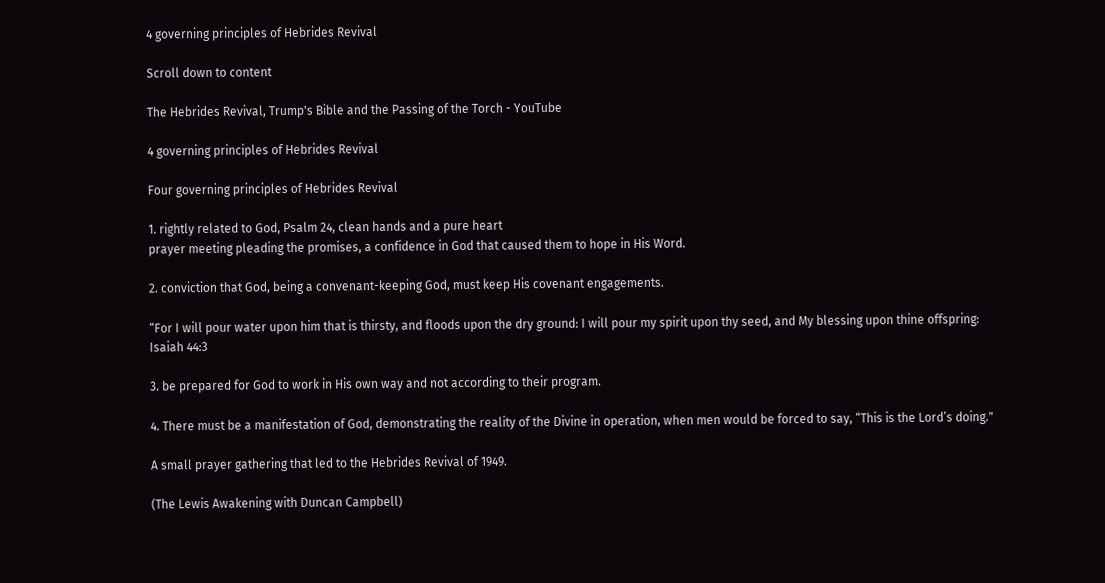4 governing principles of Hebrides Revival

Scroll down to content

The Hebrides Revival, Trump's Bible and the Passing of the Torch - YouTube

4 governing principles of Hebrides Revival

Four governing principles of Hebrides Revival

1. rightly related to God, Psalm 24, clean hands and a pure heart
prayer meeting pleading the promises, a confidence in God that caused them to hope in His Word.

2. conviction that God, being a convenant-keeping God, must keep His covenant engagements.

“For I will pour water upon him that is thirsty, and floods upon the dry ground: I will pour my spirit upon thy seed, and My blessing upon thine offspring:
Isaiah 44:3

3. be prepared for God to work in His own way and not according to their program.

4. There must be a manifestation of God, demonstrating the reality of the Divine in operation, when men would be forced to say, “This is the Lord’s doing."

A small prayer gathering that led to the Hebrides Revival of 1949.

(The Lewis Awakening with Duncan Campbell)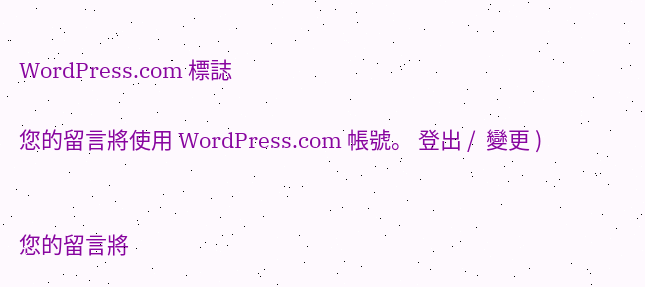WordPress.com 標誌

您的留言將使用 WordPress.com 帳號。 登出 /  變更 )


您的留言將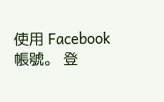使用 Facebook 帳號。 登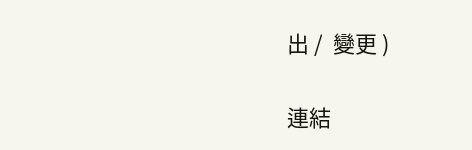出 /  變更 )

連結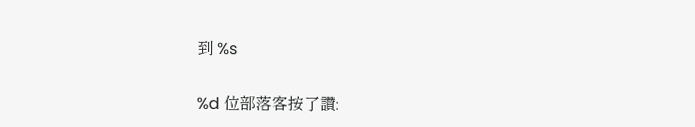到 %s

%d 位部落客按了讚: